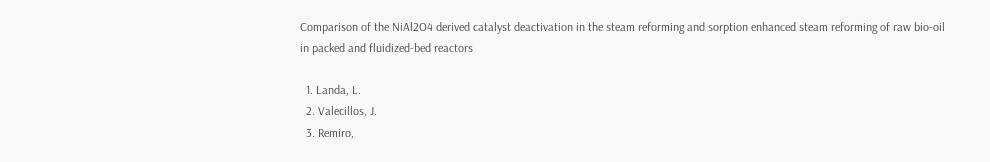Comparison of the NiAl2O4 derived catalyst deactivation in the steam reforming and sorption enhanced steam reforming of raw bio-oil in packed and fluidized-bed reactors

  1. Landa, L.
  2. Valecillos, J.
  3. Remiro,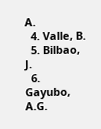A.
  4. Valle, B.
  5. Bilbao, J.
  6. Gayubo, A.G.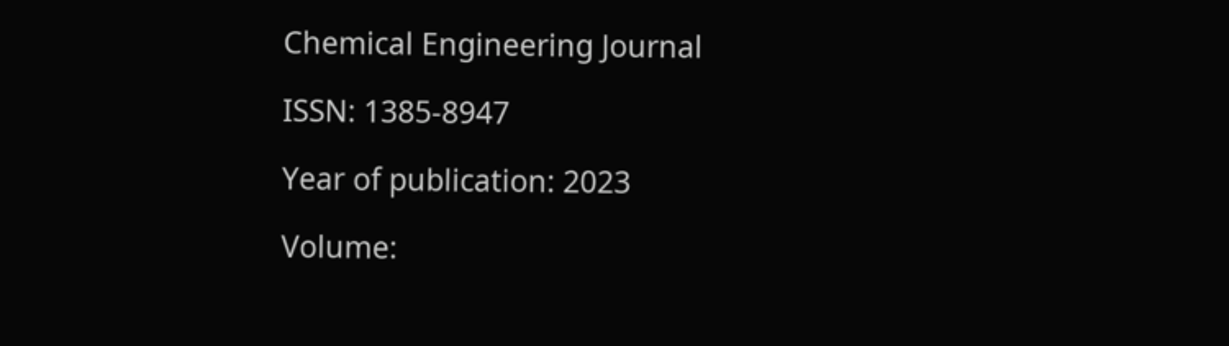Chemical Engineering Journal

ISSN: 1385-8947

Year of publication: 2023

Volume: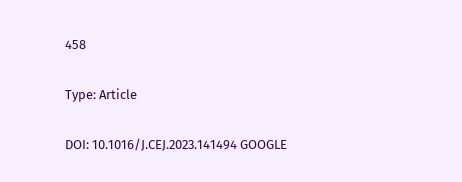458

Type: Article

DOI: 10.1016/J.CEJ.2023.141494 GOOGLE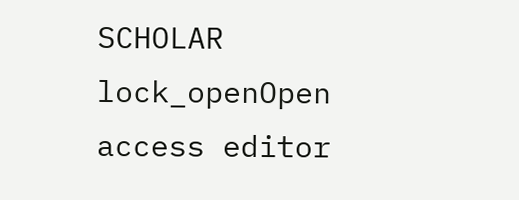SCHOLAR lock_openOpen access editor